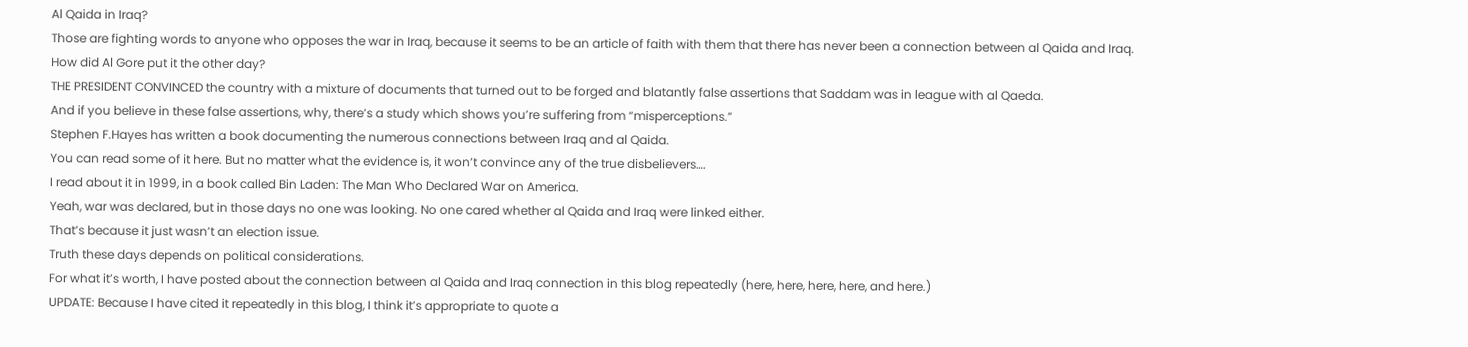Al Qaida in Iraq?
Those are fighting words to anyone who opposes the war in Iraq, because it seems to be an article of faith with them that there has never been a connection between al Qaida and Iraq.
How did Al Gore put it the other day?
THE PRESIDENT CONVINCED the country with a mixture of documents that turned out to be forged and blatantly false assertions that Saddam was in league with al Qaeda.
And if you believe in these false assertions, why, there’s a study which shows you’re suffering from “misperceptions.”
Stephen F.Hayes has written a book documenting the numerous connections between Iraq and al Qaida.
You can read some of it here. But no matter what the evidence is, it won’t convince any of the true disbelievers….
I read about it in 1999, in a book called Bin Laden: The Man Who Declared War on America.
Yeah, war was declared, but in those days no one was looking. No one cared whether al Qaida and Iraq were linked either.
That’s because it just wasn’t an election issue.
Truth these days depends on political considerations.
For what it’s worth, I have posted about the connection between al Qaida and Iraq connection in this blog repeatedly (here, here, here, here, and here.)
UPDATE: Because I have cited it repeatedly in this blog, I think it’s appropriate to quote a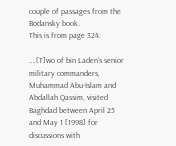couple of passages from the Bodansky book.
This is from page 324:

….[T]wo of bin Laden’s senior military commanders, Muhammad Abu-Islam and Abdallah Qassim, visited Baghdad between April 25 and May 1 [1998] for discussions with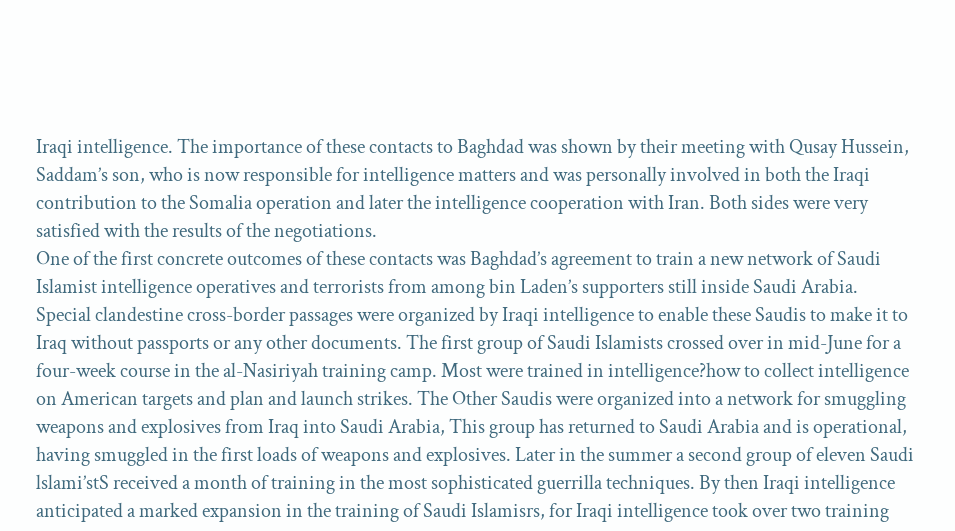Iraqi intelligence. The importance of these contacts to Baghdad was shown by their meeting with Qusay Hussein, Saddam’s son, who is now responsible for intelligence matters and was personally involved in both the Iraqi contribution to the Somalia operation and later the intelligence cooperation with Iran. Both sides were very satisfied with the results of the negotiations.
One of the first concrete outcomes of these contacts was Baghdad’s agreement to train a new network of Saudi Islamist intelligence operatives and terrorists from among bin Laden’s supporters still inside Saudi Arabia. Special clandestine cross-border passages were organized by Iraqi intelligence to enable these Saudis to make it to Iraq without passports or any other documents. The first group of Saudi Islamists crossed over in mid-June for a four-week course in the al-Nasiriyah training camp. Most were trained in intelligence?how to collect intelligence on American targets and plan and launch strikes. The Other Saudis were organized into a network for smuggling weapons and explosives from Iraq into Saudi Arabia, This group has returned to Saudi Arabia and is operational, having smuggled in the first loads of weapons and explosives. Later in the summer a second group of eleven Saudi lslami’stS received a month of training in the most sophisticated guerrilla techniques. By then Iraqi intelligence anticipated a marked expansion in the training of Saudi Islamisrs, for Iraqi intelligence took over two training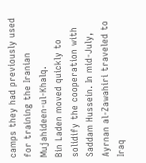camps they had previously used for training the Iranian Mujahideen-ul-Khalq.
Bin Laden moved quickly to solidify the cooperation with Saddam Hussein. In mid-July, Ayrnan al-Zawahiri traveled to Iraq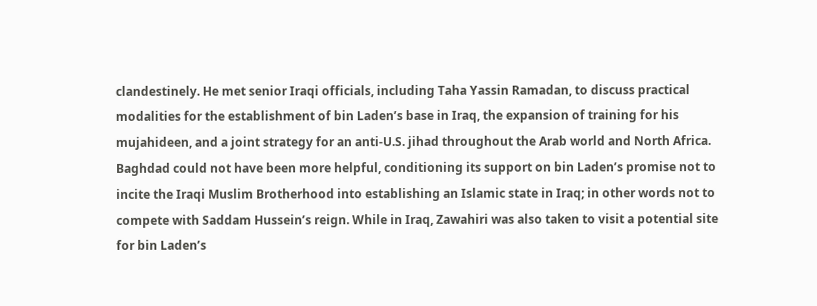clandestinely. He met senior Iraqi officials, including Taha Yassin Ramadan, to discuss practical modalities for the establishment of bin Laden’s base in Iraq, the expansion of training for his mujahideen, and a joint strategy for an anti-U.S. jihad throughout the Arab world and North Africa. Baghdad could not have been more helpful, conditioning its support on bin Laden’s promise not to incite the Iraqi Muslim Brotherhood into establishing an Islamic state in Iraq; in other words not to compete with Saddam Hussein’s reign. While in Iraq, Zawahiri was also taken to visit a potential site for bin Laden’s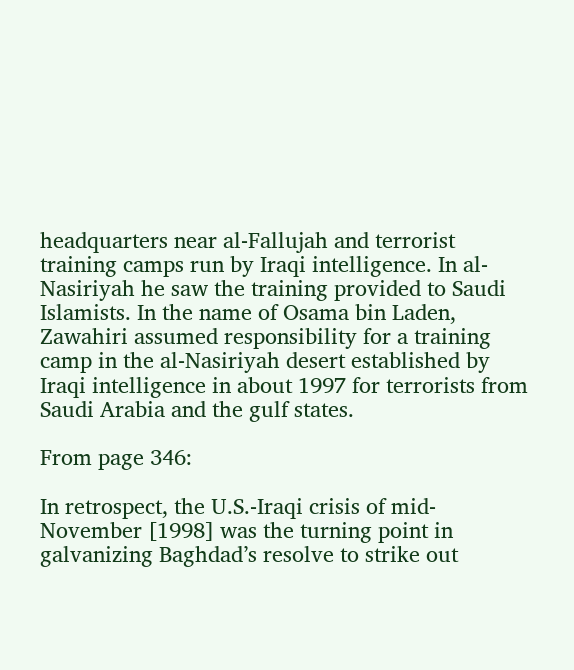headquarters near al-Fallujah and terrorist training camps run by Iraqi intelligence. In al-Nasiriyah he saw the training provided to Saudi Islamists. In the name of Osama bin Laden, Zawahiri assumed responsibility for a training camp in the al-Nasiriyah desert established by Iraqi intelligence in about 1997 for terrorists from Saudi Arabia and the gulf states.

From page 346:

In retrospect, the U.S.-Iraqi crisis of mid-November [1998] was the turning point in galvanizing Baghdad’s resolve to strike out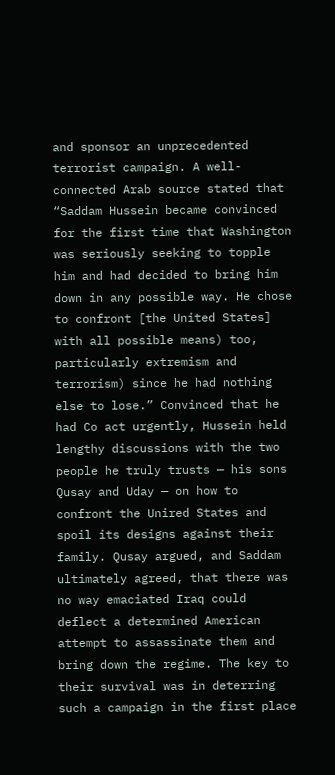and sponsor an unprecedented terrorist campaign. A well-connected Arab source stated that “Saddam Hussein became convinced for the first time that Washington was seriously seeking to topple him and had decided to bring him down in any possible way. He chose to confront [the United States] with all possible means) too, particularly extremism and terrorism) since he had nothing else to lose.” Convinced that he had Co act urgently, Hussein held lengthy discussions with the two people he truly trusts — his sons Qusay and Uday — on how to confront the Unired States and spoil its designs against their family. Qusay argued, and Saddam ultimately agreed, that there was no way emaciated Iraq could deflect a determined American attempt to assassinate them and bring down the regime. The key to their survival was in deterring such a campaign in the first place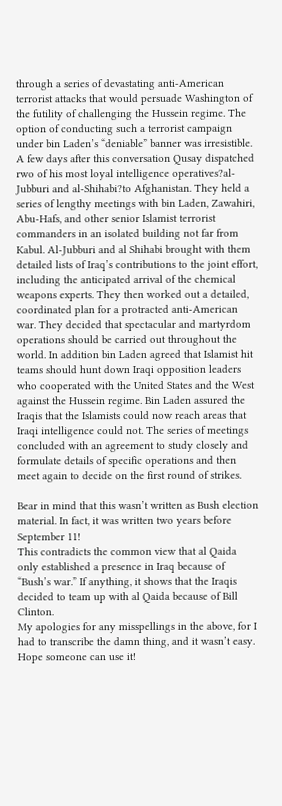through a series of devastating anti-American terrorist attacks that would persuade Washington of the futility of challenging the Hussein regime. The option of conducting such a terrorist campaign under bin Laden’s “deniable” banner was irresistible.
A few days after this conversation Qusay dispatched rwo of his most loyal intelligence operatives?al-Jubburi and al-Shihabi?to Afghanistan. They held a series of lengthy meetings with bin Laden, Zawahiri, Abu-Hafs, and other senior Islamist terrorist commanders in an isolated building not far from Kabul. Al-Jubburi and al Shihabi brought with them detailed lists of Iraq’s contributions to the joint effort, including the anticipated arrival of the chemical weapons experts. They then worked out a detailed, coordinated plan for a protracted anti-American war. They decided that spectacular and martyrdom operations should be carried out throughout the world. In addition bin Laden agreed that Islamist hit teams should hunt down Iraqi opposition leaders who cooperated with the United States and the West against the Hussein regime. Bin Laden assured the Iraqis that the Islamists could now reach areas that Iraqi intelligence could not. The series of meetings concluded with an agreement to study closely and formulate details of specific operations and then meet again to decide on the first round of strikes.

Bear in mind that this wasn’t written as Bush election material. In fact, it was written two years before September 11!
This contradicts the common view that al Qaida only established a presence in Iraq because of “Bush’s war.” If anything, it shows that the Iraqis decided to team up with al Qaida because of Bill Clinton.
My apologies for any misspellings in the above, for I had to transcribe the damn thing, and it wasn’t easy.
Hope someone can use it!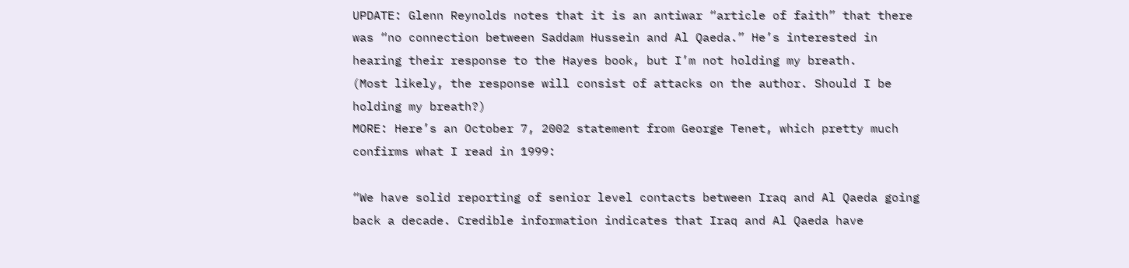UPDATE: Glenn Reynolds notes that it is an antiwar “article of faith” that there was “no connection between Saddam Hussein and Al Qaeda.” He’s interested in hearing their response to the Hayes book, but I’m not holding my breath.
(Most likely, the response will consist of attacks on the author. Should I be holding my breath?)
MORE: Here’s an October 7, 2002 statement from George Tenet, which pretty much confirms what I read in 1999:

“We have solid reporting of senior level contacts between Iraq and Al Qaeda going back a decade. Credible information indicates that Iraq and Al Qaeda have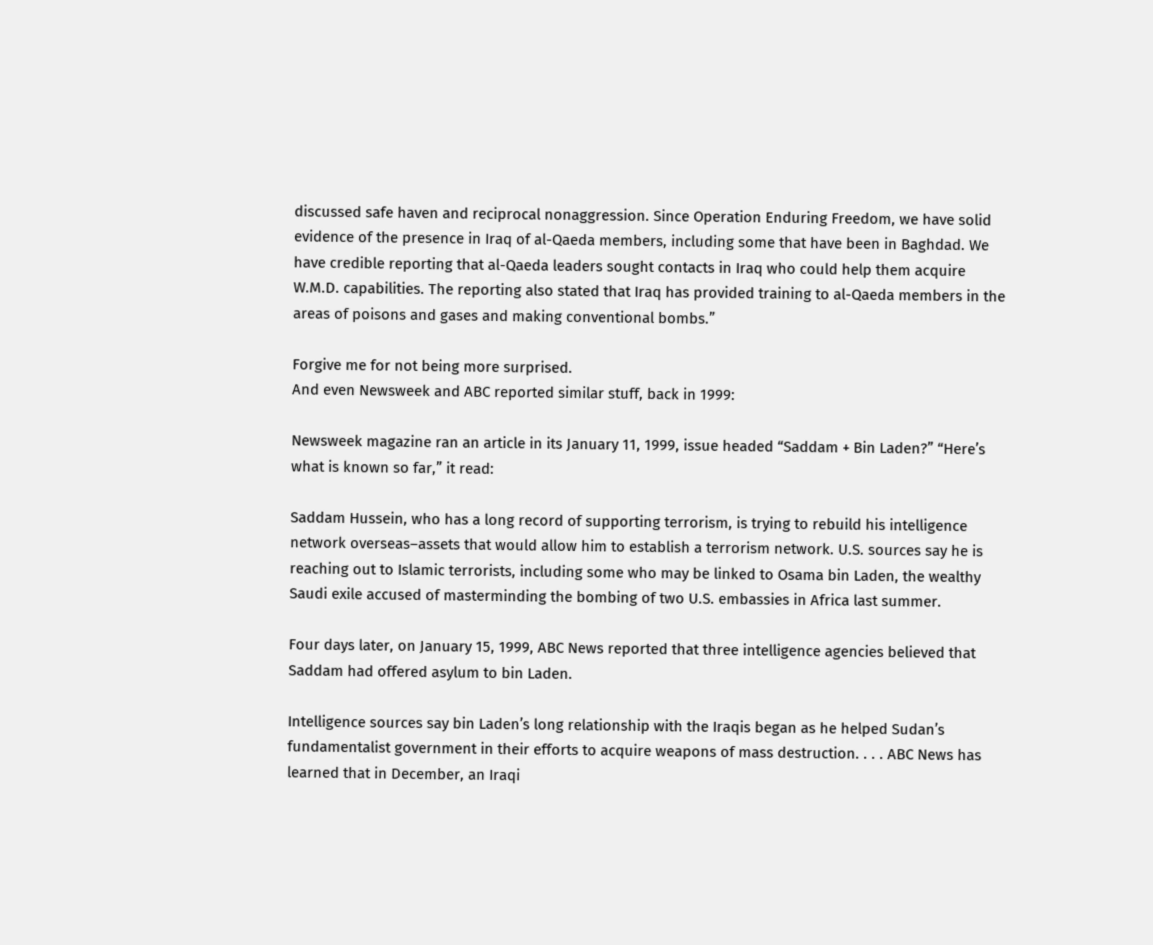discussed safe haven and reciprocal nonaggression. Since Operation Enduring Freedom, we have solid evidence of the presence in Iraq of al-Qaeda members, including some that have been in Baghdad. We have credible reporting that al-Qaeda leaders sought contacts in Iraq who could help them acquire W.M.D. capabilities. The reporting also stated that Iraq has provided training to al-Qaeda members in the areas of poisons and gases and making conventional bombs.”

Forgive me for not being more surprised.
And even Newsweek and ABC reported similar stuff, back in 1999:

Newsweek magazine ran an article in its January 11, 1999, issue headed “Saddam + Bin Laden?” “Here’s what is known so far,” it read:

Saddam Hussein, who has a long record of supporting terrorism, is trying to rebuild his intelligence network overseas–assets that would allow him to establish a terrorism network. U.S. sources say he is reaching out to Islamic terrorists, including some who may be linked to Osama bin Laden, the wealthy Saudi exile accused of masterminding the bombing of two U.S. embassies in Africa last summer.

Four days later, on January 15, 1999, ABC News reported that three intelligence agencies believed that Saddam had offered asylum to bin Laden.

Intelligence sources say bin Laden’s long relationship with the Iraqis began as he helped Sudan’s fundamentalist government in their efforts to acquire weapons of mass destruction. . . . ABC News has learned that in December, an Iraqi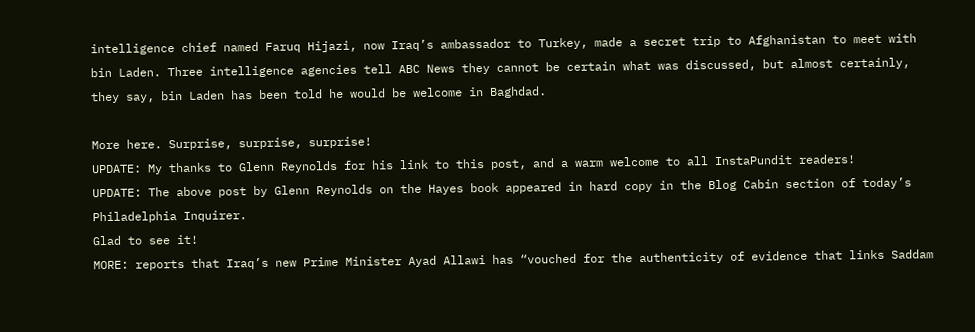intelligence chief named Faruq Hijazi, now Iraq’s ambassador to Turkey, made a secret trip to Afghanistan to meet with bin Laden. Three intelligence agencies tell ABC News they cannot be certain what was discussed, but almost certainly, they say, bin Laden has been told he would be welcome in Baghdad.

More here. Surprise, surprise, surprise!
UPDATE: My thanks to Glenn Reynolds for his link to this post, and a warm welcome to all InstaPundit readers!
UPDATE: The above post by Glenn Reynolds on the Hayes book appeared in hard copy in the Blog Cabin section of today’s Philadelphia Inquirer.
Glad to see it!
MORE: reports that Iraq’s new Prime Minister Ayad Allawi has “vouched for the authenticity of evidence that links Saddam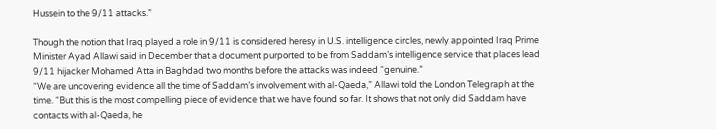Hussein to the 9/11 attacks.”

Though the notion that Iraq played a role in 9/11 is considered heresy in U.S. intelligence circles, newly appointed Iraq Prime Minister Ayad Allawi said in December that a document purported to be from Saddam’s intelligence service that places lead 9/11 hijacker Mohamed Atta in Baghdad two months before the attacks was indeed “genuine.”
“We are uncovering evidence all the time of Saddam’s involvement with al-Qaeda,” Allawi told the London Telegraph at the time. “But this is the most compelling piece of evidence that we have found so far. It shows that not only did Saddam have contacts with al-Qaeda, he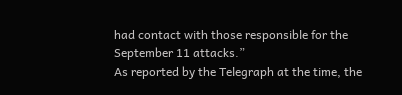had contact with those responsible for the September 11 attacks.”
As reported by the Telegraph at the time, the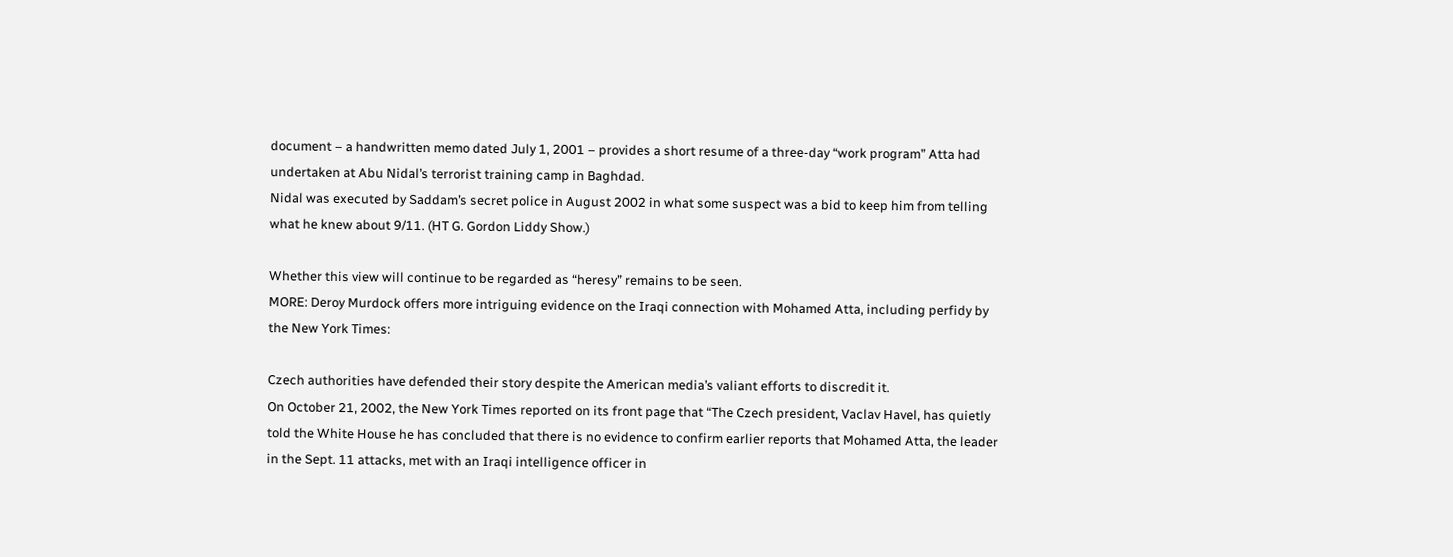document – a handwritten memo dated July 1, 2001 – provides a short resume of a three-day “work program” Atta had undertaken at Abu Nidal’s terrorist training camp in Baghdad.
Nidal was executed by Saddam’s secret police in August 2002 in what some suspect was a bid to keep him from telling what he knew about 9/11. (HT G. Gordon Liddy Show.)

Whether this view will continue to be regarded as “heresy” remains to be seen.
MORE: Deroy Murdock offers more intriguing evidence on the Iraqi connection with Mohamed Atta, including perfidy by the New York Times:

Czech authorities have defended their story despite the American media’s valiant efforts to discredit it.
On October 21, 2002, the New York Times reported on its front page that “The Czech president, Vaclav Havel, has quietly told the White House he has concluded that there is no evidence to confirm earlier reports that Mohamed Atta, the leader in the Sept. 11 attacks, met with an Iraqi intelligence officer in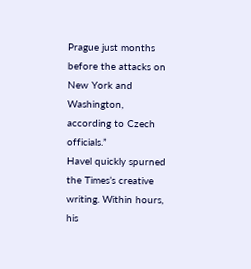Prague just months before the attacks on New York and Washington, according to Czech officials.”
Havel quickly spurned the Times’s creative writing. Within hours, his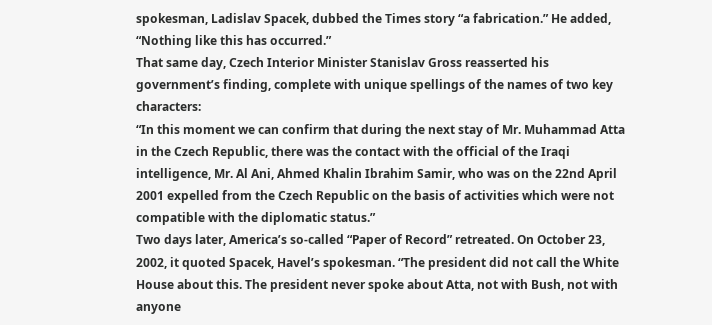spokesman, Ladislav Spacek, dubbed the Times story “a fabrication.” He added, “Nothing like this has occurred.”
That same day, Czech Interior Minister Stanislav Gross reasserted his government’s finding, complete with unique spellings of the names of two key characters:
“In this moment we can confirm that during the next stay of Mr. Muhammad Atta in the Czech Republic, there was the contact with the official of the Iraqi intelligence, Mr. Al Ani, Ahmed Khalin Ibrahim Samir, who was on the 22nd April 2001 expelled from the Czech Republic on the basis of activities which were not compatible with the diplomatic status.”
Two days later, America’s so-called “Paper of Record” retreated. On October 23, 2002, it quoted Spacek, Havel’s spokesman. “The president did not call the White House about this. The president never spoke about Atta, not with Bush, not with anyone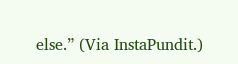else.” (Via InstaPundit.)